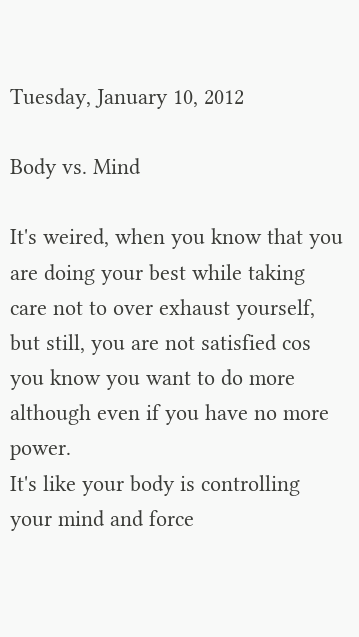Tuesday, January 10, 2012

Body vs. Mind

It's weired, when you know that you are doing your best while taking care not to over exhaust yourself, but still, you are not satisfied cos you know you want to do more although even if you have no more power.
It's like your body is controlling your mind and force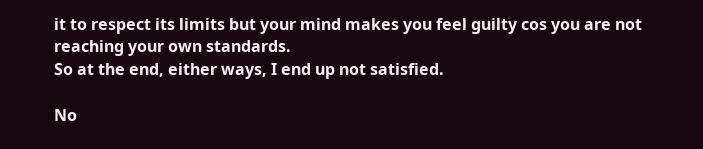it to respect its limits but your mind makes you feel guilty cos you are not reaching your own standards.
So at the end, either ways, I end up not satisfied.

No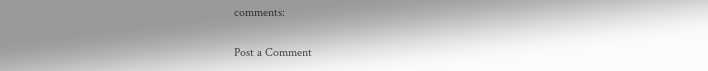comments:

Post a Comment